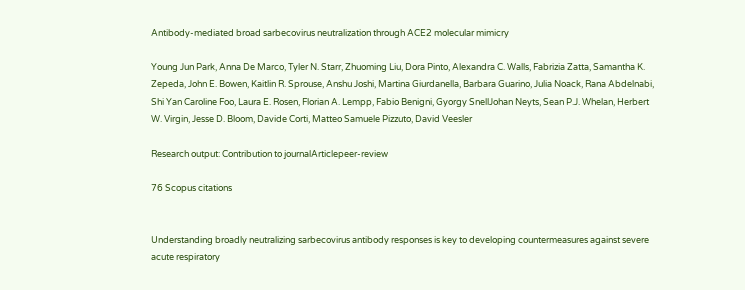Antibody-mediated broad sarbecovirus neutralization through ACE2 molecular mimicry

Young Jun Park, Anna De Marco, Tyler N. Starr, Zhuoming Liu, Dora Pinto, Alexandra C. Walls, Fabrizia Zatta, Samantha K. Zepeda, John E. Bowen, Kaitlin R. Sprouse, Anshu Joshi, Martina Giurdanella, Barbara Guarino, Julia Noack, Rana Abdelnabi, Shi Yan Caroline Foo, Laura E. Rosen, Florian A. Lempp, Fabio Benigni, Gyorgy SnellJohan Neyts, Sean P.J. Whelan, Herbert W. Virgin, Jesse D. Bloom, Davide Corti, Matteo Samuele Pizzuto, David Veesler

Research output: Contribution to journalArticlepeer-review

76 Scopus citations


Understanding broadly neutralizing sarbecovirus antibody responses is key to developing countermeasures against severe acute respiratory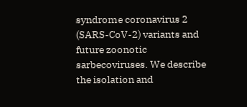syndrome coronavirus 2 (SARS-CoV-2) variants and future zoonotic sarbecoviruses. We describe the isolation and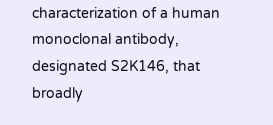characterization of a human monoclonal antibody, designated S2K146, that broadly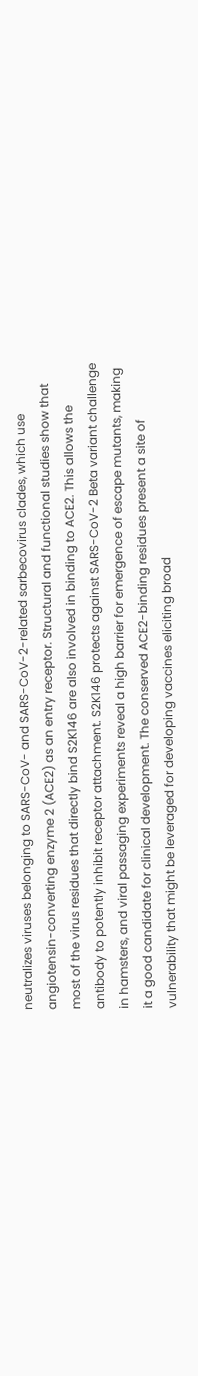neutralizes viruses belonging to SARS-CoV- and SARS-CoV-2-related sarbecovirus clades, which use angiotensin-converting enzyme 2 (ACE2) as an entry receptor. Structural and functional studies show that most of the virus residues that directly bind S2K146 are also involved in binding to ACE2. This allows the antibody to potently inhibit receptor attachment. S2K146 protects against SARS-CoV-2 Beta variant challenge in hamsters, and viral passaging experiments reveal a high barrier for emergence of escape mutants, making it a good candidate for clinical development. The conserved ACE2-binding residues present a site of vulnerability that might be leveraged for developing vaccines eliciting broad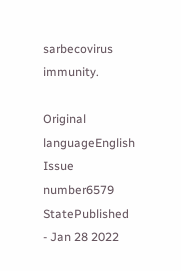sarbecovirus immunity.

Original languageEnglish
Issue number6579
StatePublished - Jan 28 2022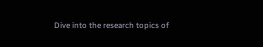Dive into the research topics of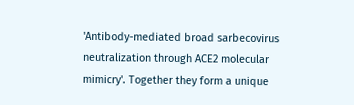'Antibody-mediated broad sarbecovirus neutralization through ACE2 molecular mimicry'. Together they form a unique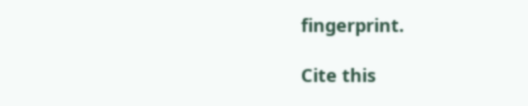fingerprint.

Cite this